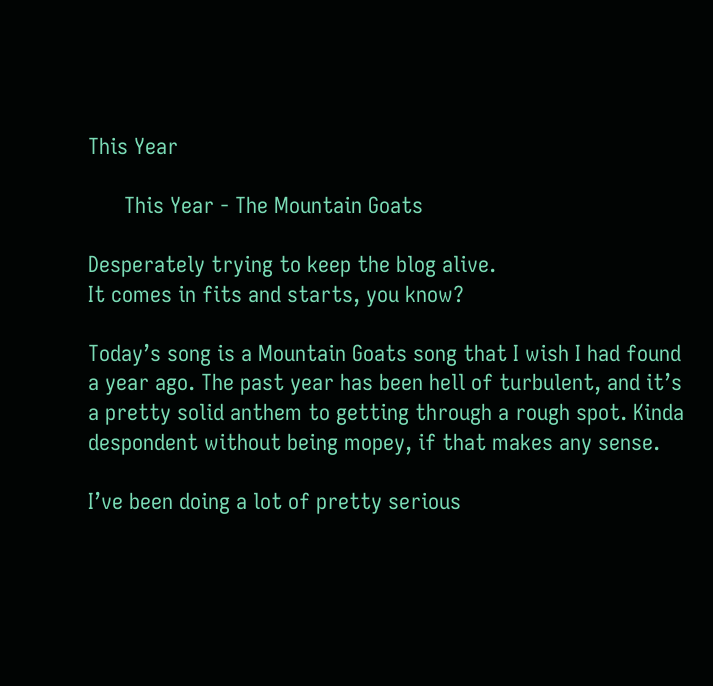This Year

      This Year - The Mountain Goats

Desperately trying to keep the blog alive.
It comes in fits and starts, you know?

Today’s song is a Mountain Goats song that I wish I had found a year ago. The past year has been hell of turbulent, and it’s a pretty solid anthem to getting through a rough spot. Kinda despondent without being mopey, if that makes any sense.

I’ve been doing a lot of pretty serious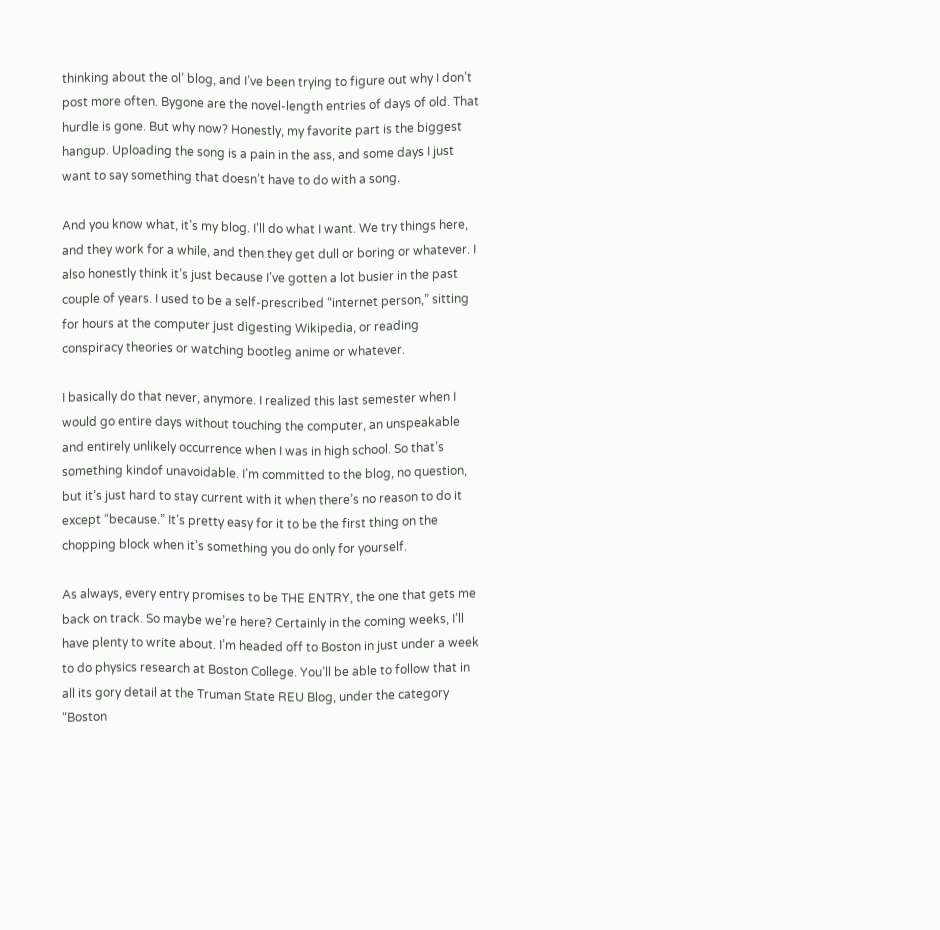thinking about the ol’ blog, and I’ve been trying to figure out why I don’t post more often. Bygone are the novel-length entries of days of old. That hurdle is gone. But why now? Honestly, my favorite part is the biggest hangup. Uploading the song is a pain in the ass, and some days I just want to say something that doesn’t have to do with a song.

And you know what, it’s my blog. I’ll do what I want. We try things here, and they work for a while, and then they get dull or boring or whatever. I also honestly think it’s just because I’ve gotten a lot busier in the past couple of years. I used to be a self-prescribed “internet person,” sitting for hours at the computer just digesting Wikipedia, or reading conspiracy theories or watching bootleg anime or whatever.

I basically do that never, anymore. I realized this last semester when I would go entire days without touching the computer, an unspeakable and entirely unlikely occurrence when I was in high school. So that’s something kindof unavoidable. I’m committed to the blog, no question, but it’s just hard to stay current with it when there’s no reason to do it except “because.” It’s pretty easy for it to be the first thing on the chopping block when it’s something you do only for yourself.

As always, every entry promises to be THE ENTRY, the one that gets me back on track. So maybe we’re here? Certainly in the coming weeks, I’ll have plenty to write about. I’m headed off to Boston in just under a week to do physics research at Boston College. You’ll be able to follow that in all its gory detail at the Truman State REU Blog, under the category “Boston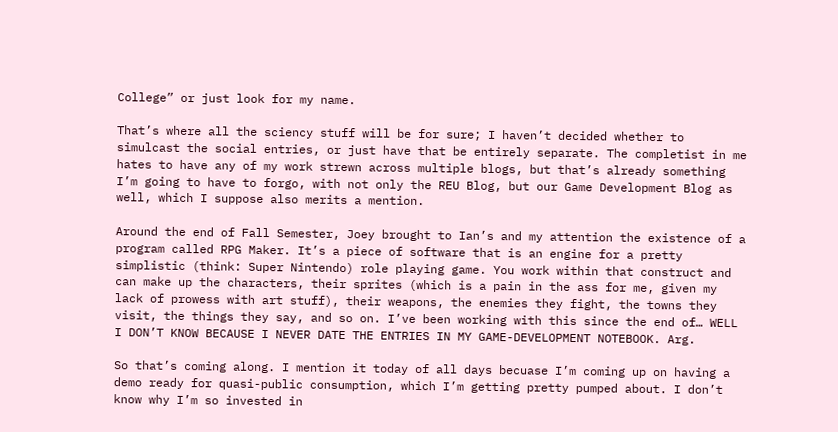College” or just look for my name.

That’s where all the sciency stuff will be for sure; I haven’t decided whether to simulcast the social entries, or just have that be entirely separate. The completist in me hates to have any of my work strewn across multiple blogs, but that’s already something I’m going to have to forgo, with not only the REU Blog, but our Game Development Blog as well, which I suppose also merits a mention.

Around the end of Fall Semester, Joey brought to Ian’s and my attention the existence of a program called RPG Maker. It’s a piece of software that is an engine for a pretty simplistic (think: Super Nintendo) role playing game. You work within that construct and can make up the characters, their sprites (which is a pain in the ass for me, given my lack of prowess with art stuff), their weapons, the enemies they fight, the towns they visit, the things they say, and so on. I’ve been working with this since the end of… WELL I DON’T KNOW BECAUSE I NEVER DATE THE ENTRIES IN MY GAME-DEVELOPMENT NOTEBOOK. Arg.

So that’s coming along. I mention it today of all days becuase I’m coming up on having a demo ready for quasi-public consumption, which I’m getting pretty pumped about. I don’t know why I’m so invested in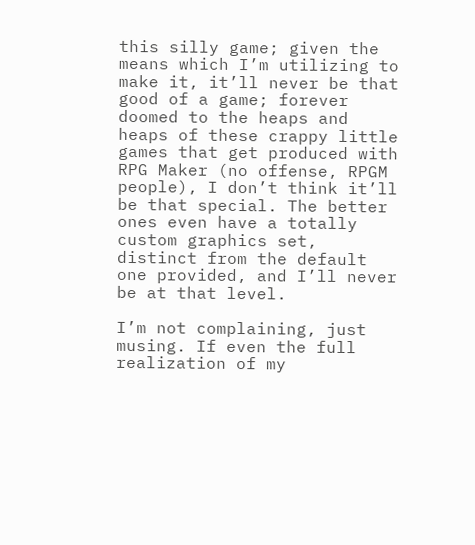this silly game; given the means which I’m utilizing to make it, it’ll never be that good of a game; forever doomed to the heaps and heaps of these crappy little games that get produced with RPG Maker (no offense, RPGM people), I don’t think it’ll be that special. The better ones even have a totally custom graphics set, distinct from the default one provided, and I’ll never be at that level.

I’m not complaining, just musing. If even the full realization of my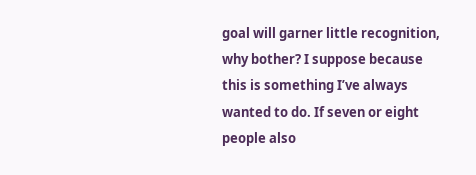goal will garner little recognition, why bother? I suppose because this is something I’ve always wanted to do. If seven or eight people also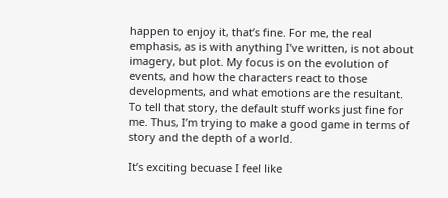happen to enjoy it, that’s fine. For me, the real emphasis, as is with anything I’ve written, is not about imagery, but plot. My focus is on the evolution of events, and how the characters react to those developments, and what emotions are the resultant. To tell that story, the default stuff works just fine for me. Thus, I’m trying to make a good game in terms of story and the depth of a world.

It’s exciting becuase I feel like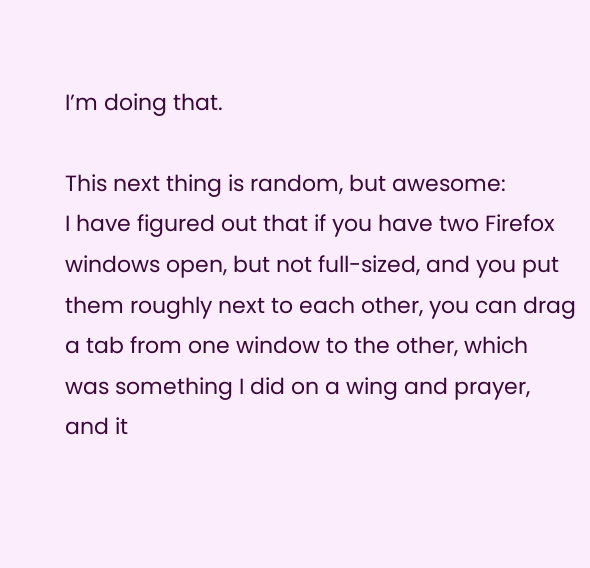I’m doing that.

This next thing is random, but awesome:
I have figured out that if you have two Firefox windows open, but not full-sized, and you put them roughly next to each other, you can drag a tab from one window to the other, which was something I did on a wing and prayer, and it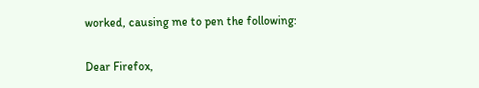worked, causing me to pen the following:

Dear Firefox,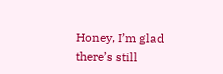Honey, I’m glad there’s still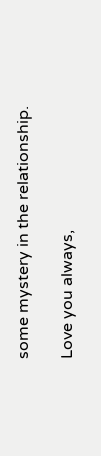some mystery in the relationship.

Love you always,